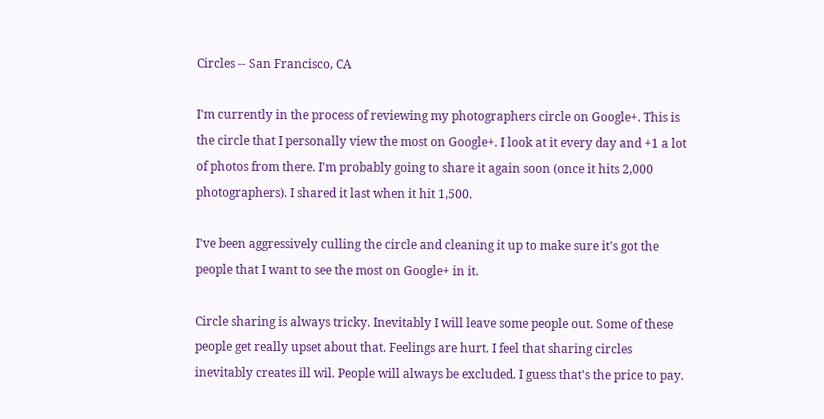Circles -- San Francisco, CA

I'm currently in the process of reviewing my photographers circle on Google+. This is the circle that I personally view the most on Google+. I look at it every day and +1 a lot of photos from there. I'm probably going to share it again soon (once it hits 2,000 photographers). I shared it last when it hit 1,500.

I've been aggressively culling the circle and cleaning it up to make sure it's got the people that I want to see the most on Google+ in it.

Circle sharing is always tricky. Inevitably I will leave some people out. Some of these people get really upset about that. Feelings are hurt. I feel that sharing circles inevitably creates ill wil. People will always be excluded. I guess that's the price to pay.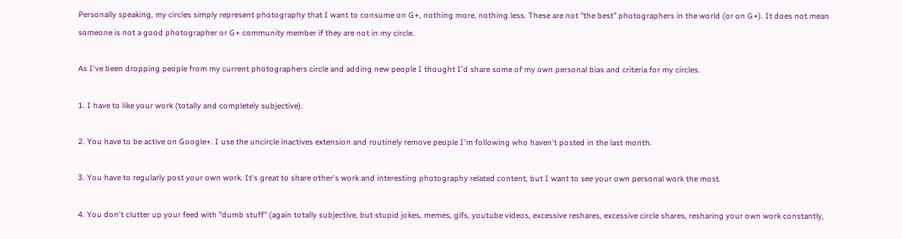Personally speaking, my circles simply represent photography that I want to consume on G+, nothing more, nothing less. These are not "the best" photographers in the world (or on G+). It does not mean someone is not a good photographer or G+ community member if they are not in my circle.

As I've been dropping people from my current photographers circle and adding new people I thought I'd share some of my own personal bias and criteria for my circles.

1. I have to like your work (totally and completely subjective).

2. You have to be active on Google+. I use the uncircle inactives extension and routinely remove people I'm following who haven't posted in the last month.

3. You have to regularly post your own work. It's great to share other's work and interesting photography related content, but I want to see your own personal work the most.

4. You don't clutter up your feed with "dumb stuff" (again totally subjective, but stupid jokes, memes, gifs, youtube videos, excessive reshares, excessive circle shares, resharing your own work constantly,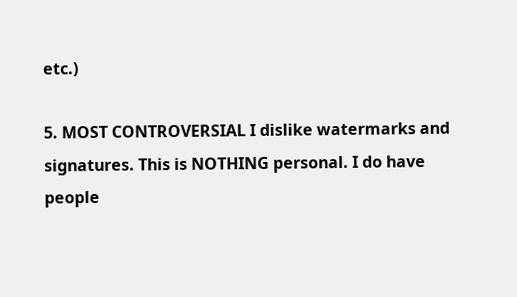etc.)

5. MOST CONTROVERSIAL I dislike watermarks and signatures. This is NOTHING personal. I do have people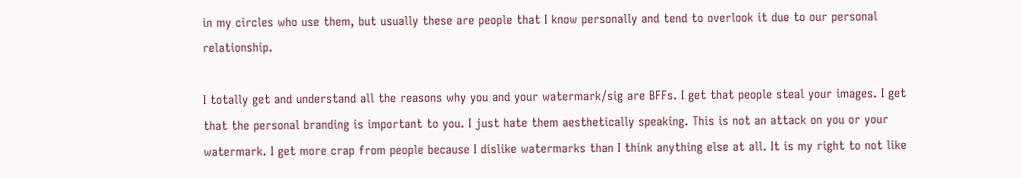in my circles who use them, but usually these are people that I know personally and tend to overlook it due to our personal relationship.

I totally get and understand all the reasons why you and your watermark/sig are BFFs. I get that people steal your images. I get that the personal branding is important to you. I just hate them aesthetically speaking. This is not an attack on you or your watermark. I get more crap from people because I dislike watermarks than I think anything else at all. It is my right to not like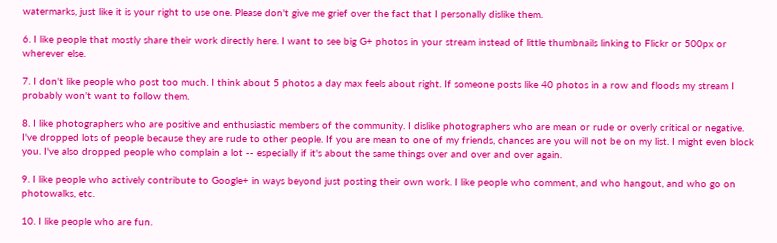watermarks, just like it is your right to use one. Please don't give me grief over the fact that I personally dislike them.

6. I like people that mostly share their work directly here. I want to see big G+ photos in your stream instead of little thumbnails linking to Flickr or 500px or wherever else.

7. I don't like people who post too much. I think about 5 photos a day max feels about right. If someone posts like 40 photos in a row and floods my stream I probably won't want to follow them.

8. I like photographers who are positive and enthusiastic members of the community. I dislike photographers who are mean or rude or overly critical or negative. I've dropped lots of people because they are rude to other people. If you are mean to one of my friends, chances are you will not be on my list. I might even block you. I've also dropped people who complain a lot -- especially if it's about the same things over and over and over again.

9. I like people who actively contribute to Google+ in ways beyond just posting their own work. I like people who comment, and who hangout, and who go on photowalks, etc.

10. I like people who are fun.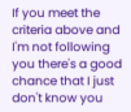If you meet the criteria above and I'm not following you there's a good chance that I just don't know you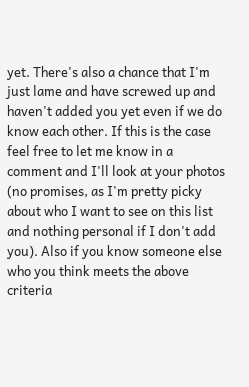yet. There's also a chance that I'm just lame and have screwed up and haven't added you yet even if we do know each other. If this is the case feel free to let me know in a comment and I'll look at your photos (no promises, as I'm pretty picky about who I want to see on this list and nothing personal if I don't add you). Also if you know someone else who you think meets the above criteria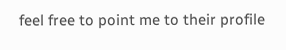feel free to point me to their profile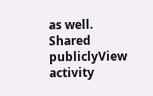as well.
Shared publiclyView activity